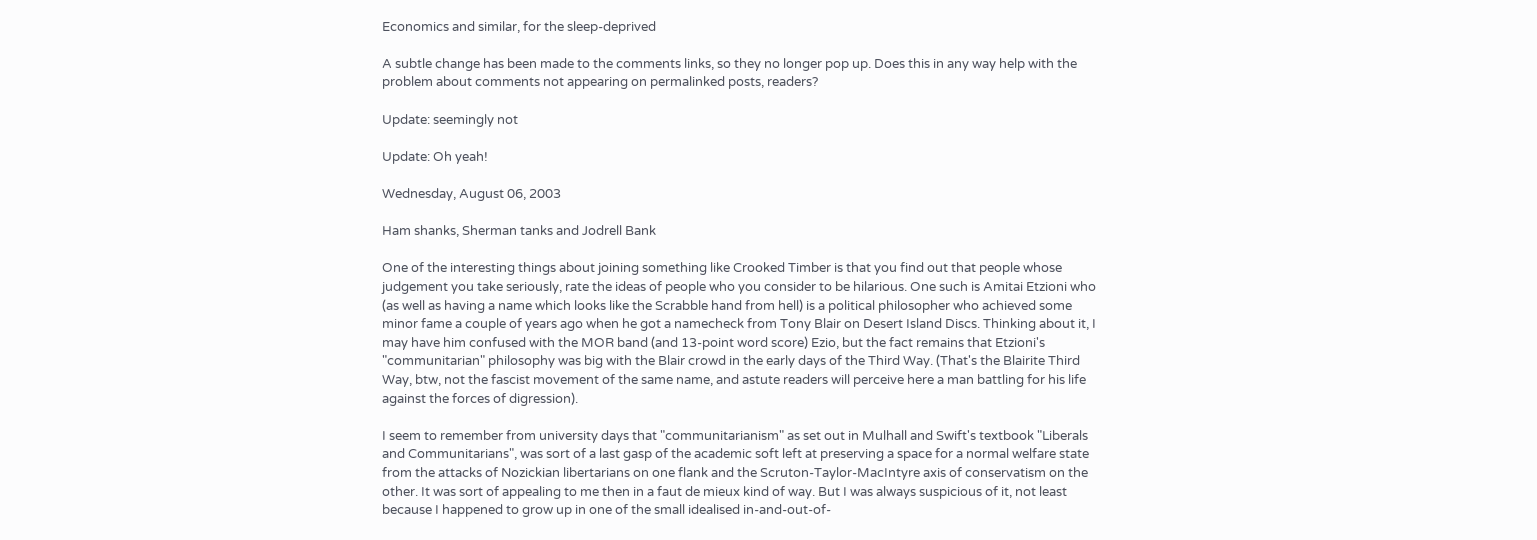Economics and similar, for the sleep-deprived

A subtle change has been made to the comments links, so they no longer pop up. Does this in any way help with the problem about comments not appearing on permalinked posts, readers?

Update: seemingly not

Update: Oh yeah!

Wednesday, August 06, 2003

Ham shanks, Sherman tanks and Jodrell Bank

One of the interesting things about joining something like Crooked Timber is that you find out that people whose judgement you take seriously, rate the ideas of people who you consider to be hilarious. One such is Amitai Etzioni who (as well as having a name which looks like the Scrabble hand from hell) is a political philosopher who achieved some minor fame a couple of years ago when he got a namecheck from Tony Blair on Desert Island Discs. Thinking about it, I may have him confused with the MOR band (and 13-point word score) Ezio, but the fact remains that Etzioni's "communitarian" philosophy was big with the Blair crowd in the early days of the Third Way. (That's the Blairite Third Way, btw, not the fascist movement of the same name, and astute readers will perceive here a man battling for his life against the forces of digression).

I seem to remember from university days that "communitarianism" as set out in Mulhall and Swift's textbook "Liberals and Communitarians", was sort of a last gasp of the academic soft left at preserving a space for a normal welfare state from the attacks of Nozickian libertarians on one flank and the Scruton-Taylor-MacIntyre axis of conservatism on the other. It was sort of appealing to me then in a faut de mieux kind of way. But I was always suspicious of it, not least because I happened to grow up in one of the small idealised in-and-out-of-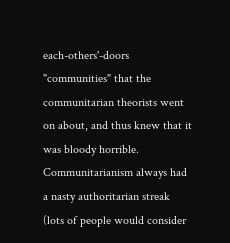each-others'-doors "communities" that the communitarian theorists went on about, and thus knew that it was bloody horrible. Communitarianism always had a nasty authoritarian streak (lots of people would consider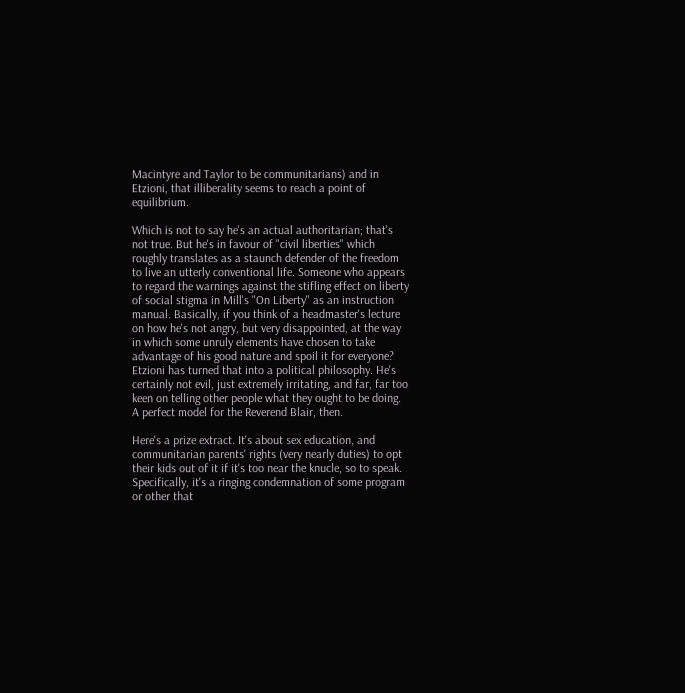Macintyre and Taylor to be communitarians) and in Etzioni, that illiberality seems to reach a point of equilibrium.

Which is not to say he's an actual authoritarian; that's not true. But he's in favour of "civil liberties" which roughly translates as a staunch defender of the freedom to live an utterly conventional life. Someone who appears to regard the warnings against the stifling effect on liberty of social stigma in Mill's "On Liberty" as an instruction manual. Basically, if you think of a headmaster's lecture on how he's not angry, but very disappointed, at the way in which some unruly elements have chosen to take advantage of his good nature and spoil it for everyone? Etzioni has turned that into a political philosophy. He's certainly not evil, just extremely irritating, and far, far too keen on telling other people what they ought to be doing. A perfect model for the Reverend Blair, then.

Here's a prize extract. It's about sex education, and communitarian parents' rights (very nearly duties) to opt their kids out of it if it's too near the knucle, so to speak. Specifically, it's a ringing condemnation of some program or other that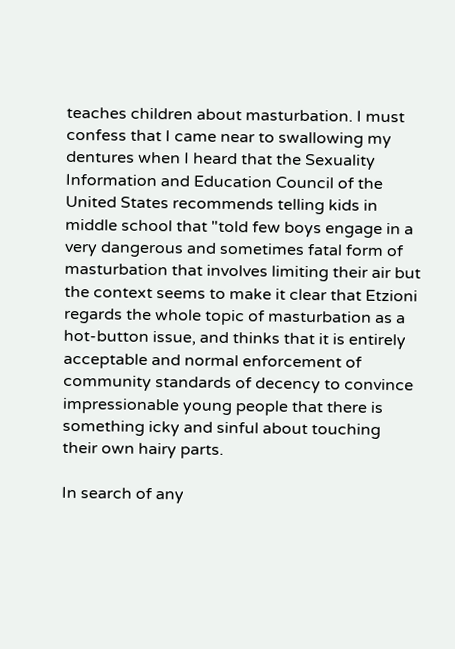teaches children about masturbation. I must confess that I came near to swallowing my dentures when I heard that the Sexuality Information and Education Council of the United States recommends telling kids in middle school that "told few boys engage in a very dangerous and sometimes fatal form of masturbation that involves limiting their air but the context seems to make it clear that Etzioni regards the whole topic of masturbation as a hot-button issue, and thinks that it is entirely acceptable and normal enforcement of community standards of decency to convince impressionable young people that there is something icky and sinful about touching their own hairy parts.

In search of any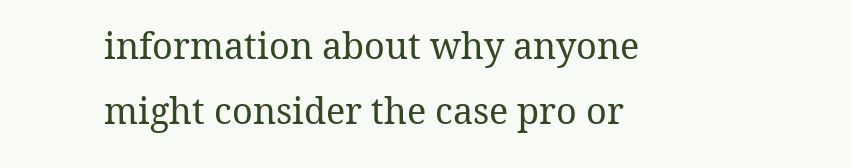information about why anyone might consider the case pro or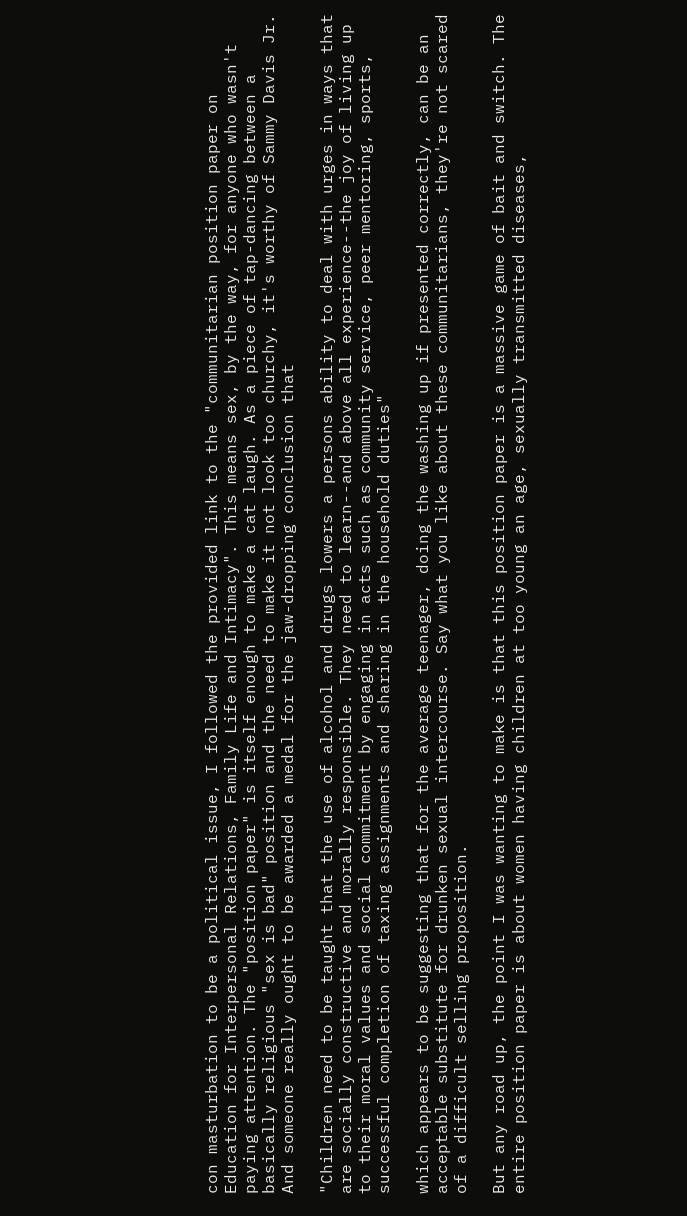con masturbation to be a political issue, I followed the provided link to the "communitarian position paper on Education for Interpersonal Relations, Family Life and Intimacy". This means sex, by the way, for anyone who wasn't paying attention. The "position paper" is itself enough to make a cat laugh. As a piece of tap-dancing between a basically religious "sex is bad" position and the need to make it not look too churchy, it's worthy of Sammy Davis Jr. And someone really ought to be awarded a medal for the jaw-dropping conclusion that

"Children need to be taught that the use of alcohol and drugs lowers a persons ability to deal with urges in ways that are socially constructive and morally responsible. They need to learn--and above all experience--the joy of living up to their moral values and social commitment by engaging in acts such as community service, peer mentoring, sports, successful completion of taxing assignments and sharing in the household duties"

which appears to be suggesting that for the average teenager, doing the washing up if presented correctly, can be an acceptable substitute for drunken sexual intercourse. Say what you like about these communitarians, they're not scared of a difficult selling proposition.

But any road up, the point I was wanting to make is that this position paper is a massive game of bait and switch. The entire position paper is about women having children at too young an age, sexually transmitted diseases,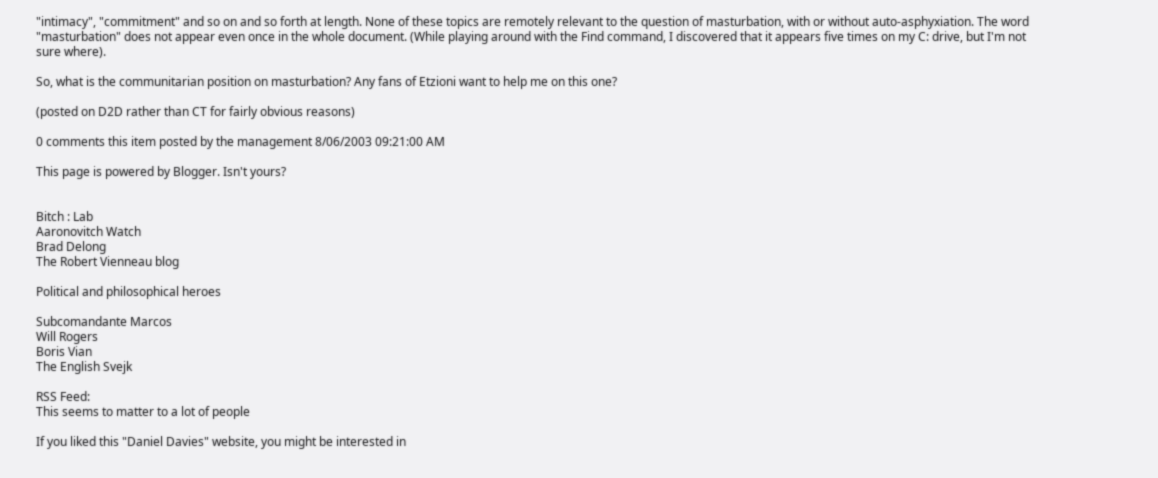"intimacy", "commitment" and so on and so forth at length. None of these topics are remotely relevant to the question of masturbation, with or without auto-asphyxiation. The word "masturbation" does not appear even once in the whole document. (While playing around with the Find command, I discovered that it appears five times on my C: drive, but I'm not sure where).

So, what is the communitarian position on masturbation? Any fans of Etzioni want to help me on this one?

(posted on D2D rather than CT for fairly obvious reasons)

0 comments this item posted by the management 8/06/2003 09:21:00 AM

This page is powered by Blogger. Isn't yours?


Bitch : Lab
Aaronovitch Watch
Brad Delong
The Robert Vienneau blog

Political and philosophical heroes

Subcomandante Marcos
Will Rogers
Boris Vian
The English Svejk

RSS Feed:
This seems to matter to a lot of people

If you liked this "Daniel Davies" website, you might be interested in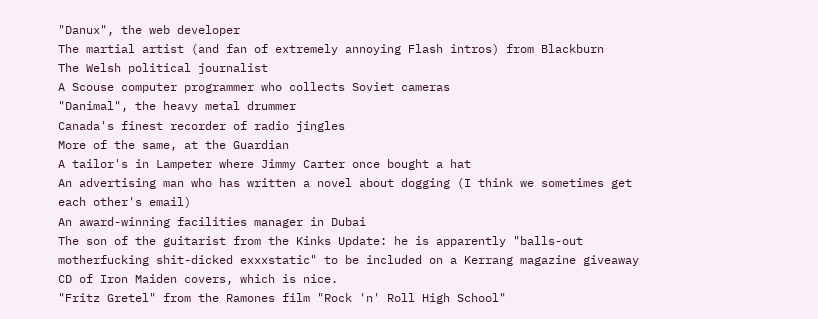"Danux", the web developer
The martial artist (and fan of extremely annoying Flash intros) from Blackburn
The Welsh political journalist
A Scouse computer programmer who collects Soviet cameras
"Danimal", the heavy metal drummer
Canada's finest recorder of radio jingles
More of the same, at the Guardian
A tailor's in Lampeter where Jimmy Carter once bought a hat
An advertising man who has written a novel about dogging (I think we sometimes get each other's email)
An award-winning facilities manager in Dubai
The son of the guitarist from the Kinks Update: he is apparently "balls-out motherfucking shit-dicked exxxstatic" to be included on a Kerrang magazine giveaway CD of Iron Maiden covers, which is nice.
"Fritz Gretel" from the Ramones film "Rock 'n' Roll High School"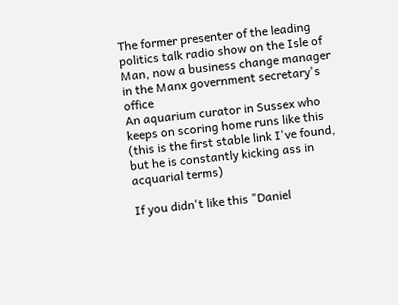The former presenter of the leading politics talk radio show on the Isle of Man, now a business change manager in the Manx government secretary's office
An aquarium curator in Sussex who keeps on scoring home runs like this (this is the first stable link I've found, but he is constantly kicking ass in acquarial terms)

If you didn't like this "Daniel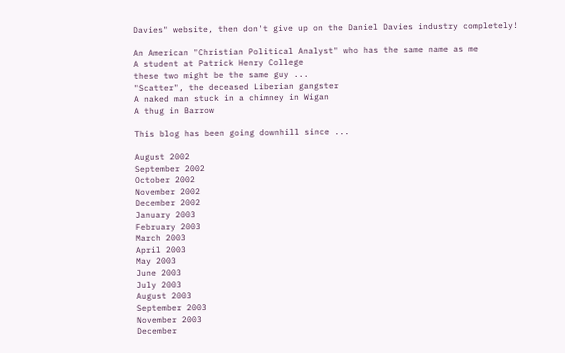Davies" website, then don't give up on the Daniel Davies industry completely!

An American "Christian Political Analyst" who has the same name as me
A student at Patrick Henry College
these two might be the same guy ...
"Scatter", the deceased Liberian gangster
A naked man stuck in a chimney in Wigan
A thug in Barrow

This blog has been going downhill since ...

August 2002
September 2002
October 2002
November 2002
December 2002
January 2003
February 2003
March 2003
April 2003
May 2003
June 2003
July 2003
August 2003
September 2003
November 2003
December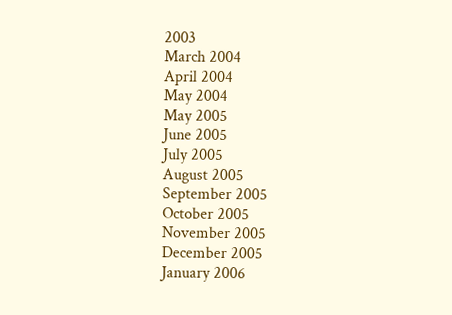2003
March 2004
April 2004
May 2004
May 2005
June 2005
July 2005
August 2005
September 2005
October 2005
November 2005
December 2005
January 2006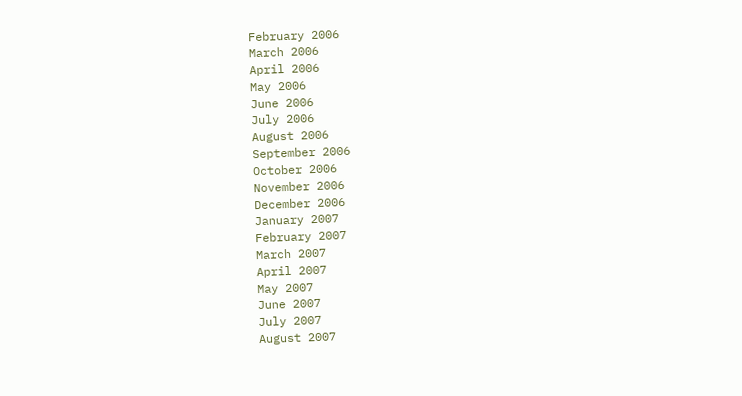February 2006
March 2006
April 2006
May 2006
June 2006
July 2006
August 2006
September 2006
October 2006
November 2006
December 2006
January 2007
February 2007
March 2007
April 2007
May 2007
June 2007
July 2007
August 2007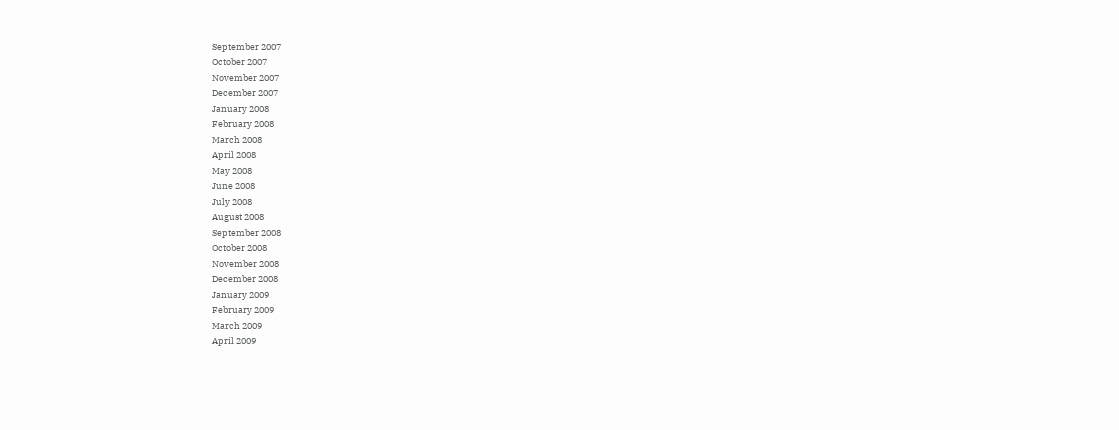September 2007
October 2007
November 2007
December 2007
January 2008
February 2008
March 2008
April 2008
May 2008
June 2008
July 2008
August 2008
September 2008
October 2008
November 2008
December 2008
January 2009
February 2009
March 2009
April 2009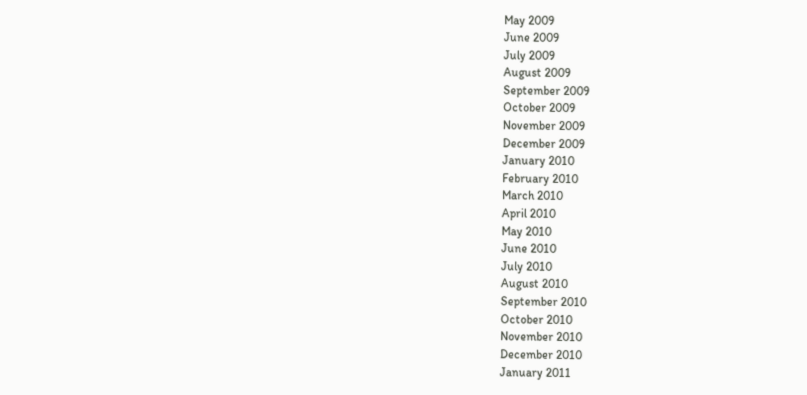May 2009
June 2009
July 2009
August 2009
September 2009
October 2009
November 2009
December 2009
January 2010
February 2010
March 2010
April 2010
May 2010
June 2010
July 2010
August 2010
September 2010
October 2010
November 2010
December 2010
January 2011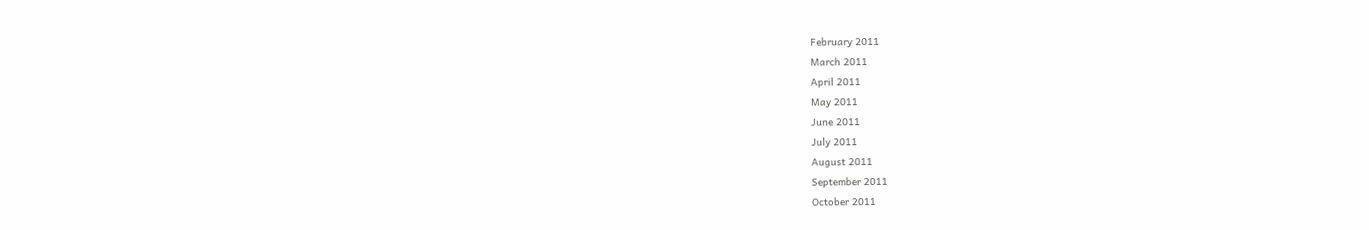February 2011
March 2011
April 2011
May 2011
June 2011
July 2011
August 2011
September 2011
October 2011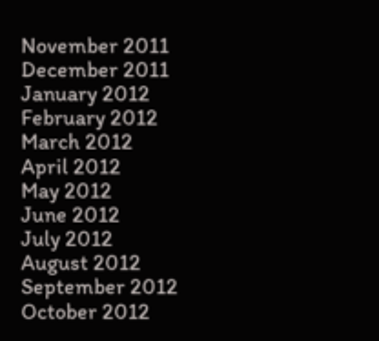November 2011
December 2011
January 2012
February 2012
March 2012
April 2012
May 2012
June 2012
July 2012
August 2012
September 2012
October 2012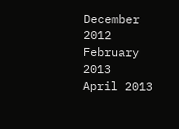December 2012
February 2013
April 2013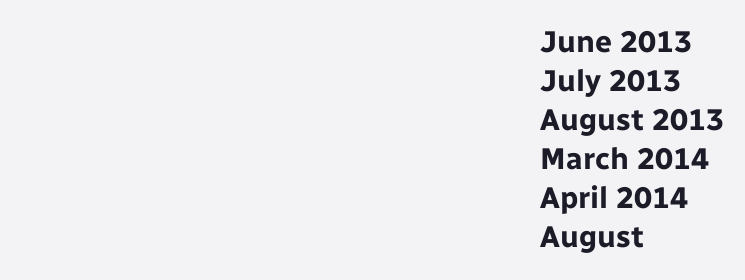June 2013
July 2013
August 2013
March 2014
April 2014
August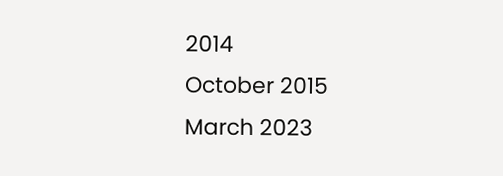2014
October 2015
March 2023